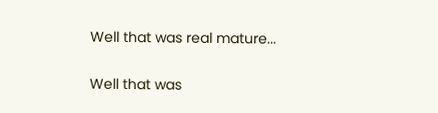Well that was real mature...

Well that was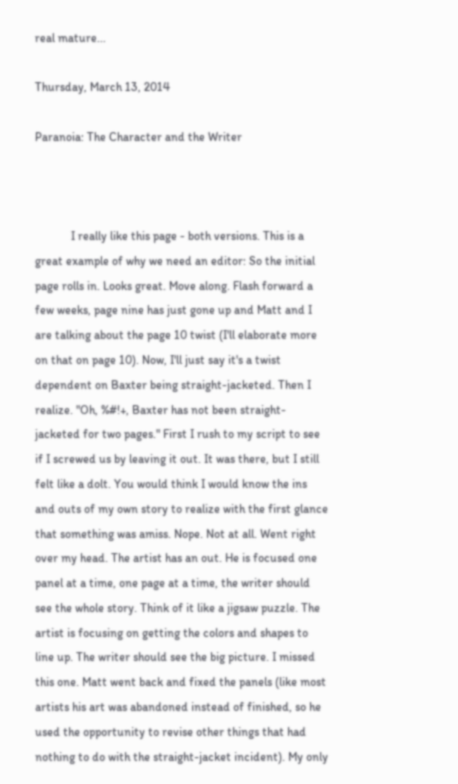real mature...

Thursday, March 13, 2014

Paranoia: The Character and the Writer



            I really like this page - both versions. This is a great example of why we need an editor: So the initial page rolls in. Looks great. Move along. Flash forward a few weeks, page nine has just gone up and Matt and I are talking about the page 10 twist (I'll elaborate more on that on page 10). Now, I'll just say it's a twist dependent on Baxter being straight-jacketed. Then I realize. "Oh, %#!+, Baxter has not been straight-jacketed for two pages." First I rush to my script to see if I screwed us by leaving it out. It was there, but I still felt like a dolt. You would think I would know the ins and outs of my own story to realize with the first glance that something was amiss. Nope. Not at all. Went right over my head. The artist has an out. He is focused one panel at a time, one page at a time, the writer should see the whole story. Think of it like a jigsaw puzzle. The artist is focusing on getting the colors and shapes to line up. The writer should see the big picture. I missed this one. Matt went back and fixed the panels (like most artists his art was abandoned instead of finished, so he used the opportunity to revise other things that had nothing to do with the straight-jacket incident). My only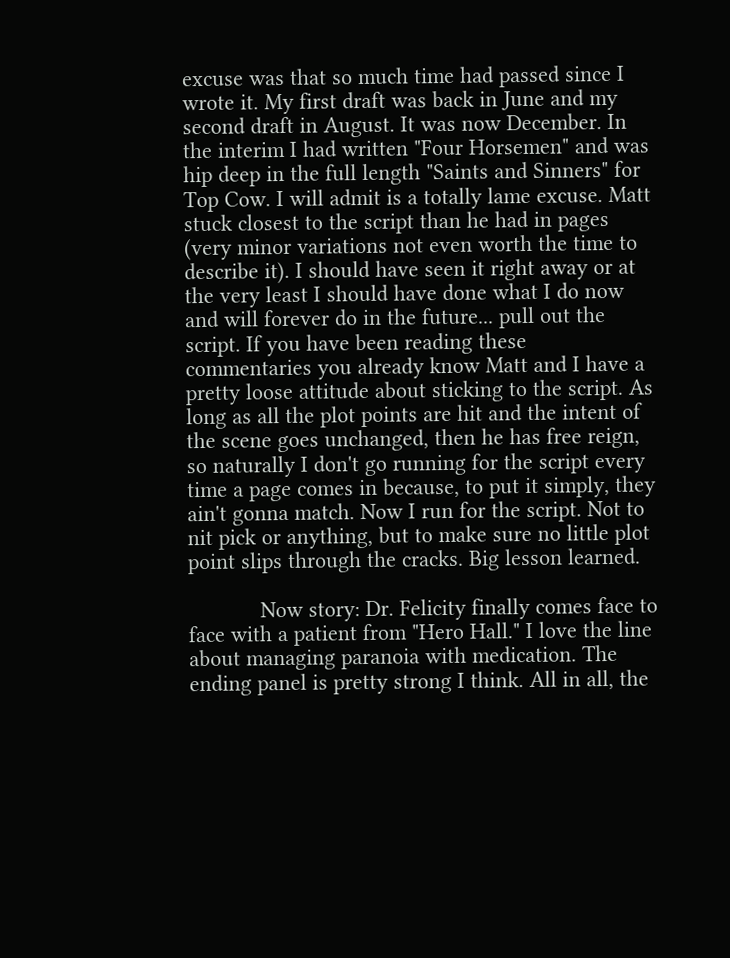excuse was that so much time had passed since I wrote it. My first draft was back in June and my second draft in August. It was now December. In the interim I had written "Four Horsemen" and was hip deep in the full length "Saints and Sinners" for Top Cow. I will admit is a totally lame excuse. Matt stuck closest to the script than he had in pages (very minor variations not even worth the time to describe it). I should have seen it right away or at the very least I should have done what I do now and will forever do in the future... pull out the script. If you have been reading these commentaries you already know Matt and I have a pretty loose attitude about sticking to the script. As long as all the plot points are hit and the intent of the scene goes unchanged, then he has free reign, so naturally I don't go running for the script every time a page comes in because, to put it simply, they ain't gonna match. Now I run for the script. Not to nit pick or anything, but to make sure no little plot point slips through the cracks. Big lesson learned.

            Now story: Dr. Felicity finally comes face to face with a patient from "Hero Hall." I love the line about managing paranoia with medication. The ending panel is pretty strong I think. All in all, the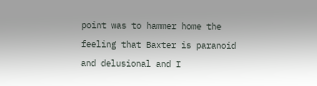point was to hammer home the feeling that Baxter is paranoid and delusional and I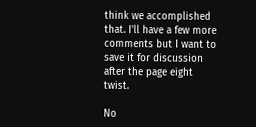think we accomplished that. I'll have a few more comments but I want to save it for discussion after the page eight twist.

No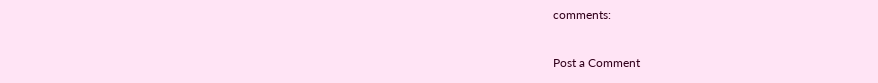comments:

Post a Comment